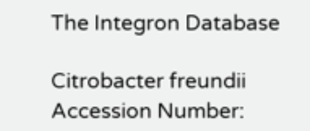The Integron Database

Citrobacter freundii
Accession Number: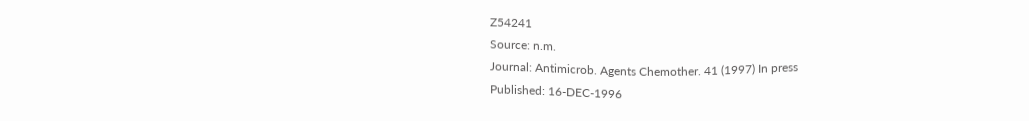Z54241
Source: n.m.
Journal: Antimicrob. Agents Chemother. 41 (1997) In press
Published: 16-DEC-1996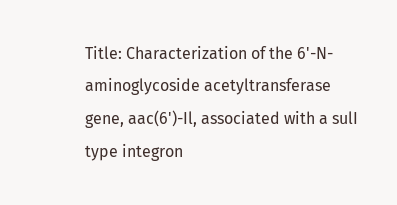Title: Characterization of the 6'-N-aminoglycoside acetyltransferase gene, aac(6')-Il, associated with a sulI type integron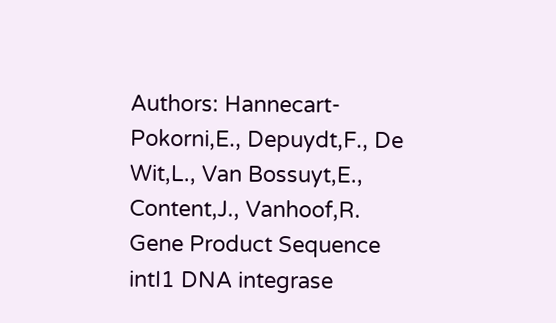Authors: Hannecart-Pokorni,E., Depuydt,F., De Wit,L., Van Bossuyt,E., Content,J., Vanhoof,R.
Gene Product Sequence
intI1 DNA integrase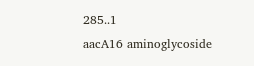285..1
aacA16 aminoglycoside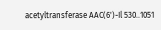acetyltransferase AAC(6')-Il 530..1051